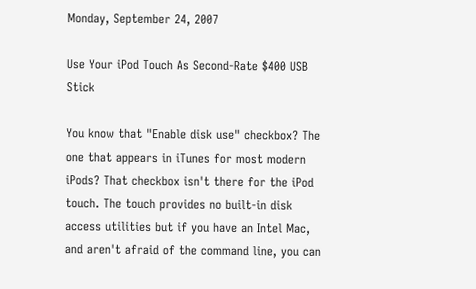Monday, September 24, 2007

Use Your iPod Touch As Second-Rate $400 USB Stick

You know that "Enable disk use" checkbox? The one that appears in iTunes for most modern iPods? That checkbox isn't there for the iPod touch. The touch provides no built-in disk access utilities but if you have an Intel Mac, and aren't afraid of the command line, you can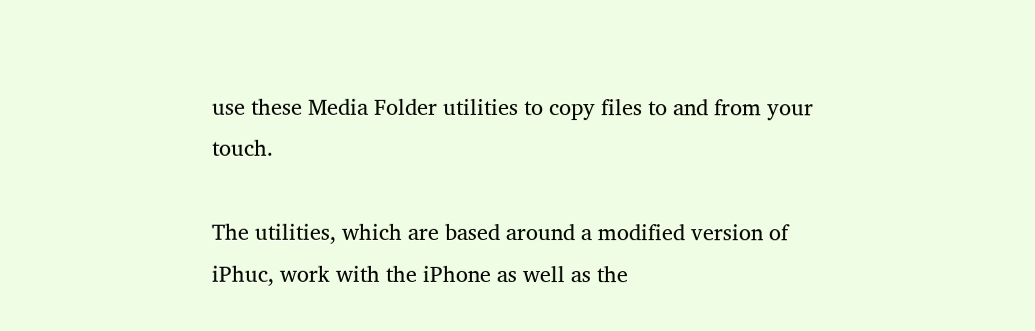use these Media Folder utilities to copy files to and from your touch.

The utilities, which are based around a modified version of iPhuc, work with the iPhone as well as the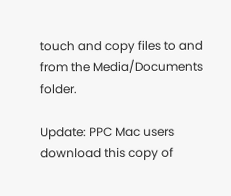touch and copy files to and from the Media/Documents folder.

Update: PPC Mac users download this copy of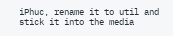iPhuc, rename it to util and stick it into the media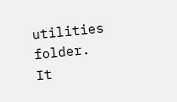utilities folder. It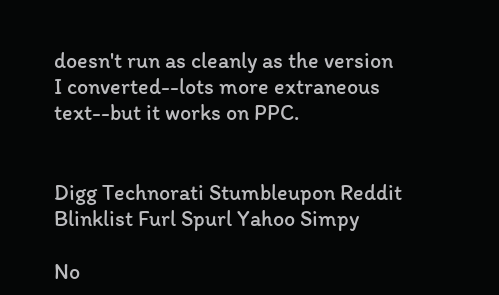doesn't run as cleanly as the version I converted--lots more extraneous text--but it works on PPC.


Digg Technorati Stumbleupon Reddit Blinklist Furl Spurl Yahoo Simpy

No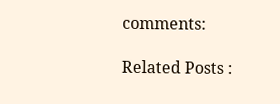comments:

Related Posts :